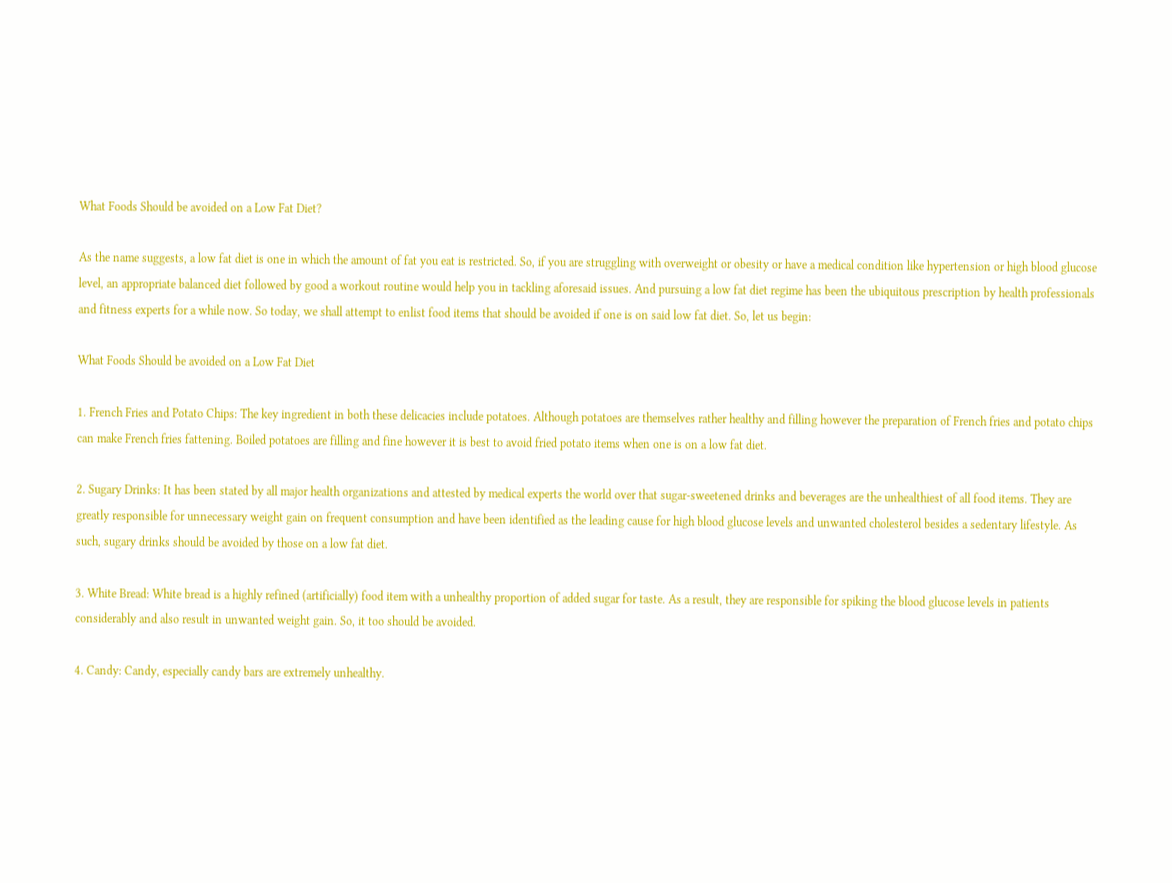What Foods Should be avoided on a Low Fat Diet?

As the name suggests, a low fat diet is one in which the amount of fat you eat is restricted. So, if you are struggling with overweight or obesity or have a medical condition like hypertension or high blood glucose level, an appropriate balanced diet followed by good a workout routine would help you in tackling aforesaid issues. And pursuing a low fat diet regime has been the ubiquitous prescription by health professionals and fitness experts for a while now. So today, we shall attempt to enlist food items that should be avoided if one is on said low fat diet. So, let us begin:

What Foods Should be avoided on a Low Fat Diet

1. French Fries and Potato Chips: The key ingredient in both these delicacies include potatoes. Although potatoes are themselves rather healthy and filling however the preparation of French fries and potato chips can make French fries fattening. Boiled potatoes are filling and fine however it is best to avoid fried potato items when one is on a low fat diet.

2. Sugary Drinks: It has been stated by all major health organizations and attested by medical experts the world over that sugar-sweetened drinks and beverages are the unhealthiest of all food items. They are greatly responsible for unnecessary weight gain on frequent consumption and have been identified as the leading cause for high blood glucose levels and unwanted cholesterol besides a sedentary lifestyle. As such, sugary drinks should be avoided by those on a low fat diet.

3. White Bread: White bread is a highly refined (artificially) food item with a unhealthy proportion of added sugar for taste. As a result, they are responsible for spiking the blood glucose levels in patients considerably and also result in unwanted weight gain. So, it too should be avoided.

4. Candy: Candy, especially candy bars are extremely unhealthy.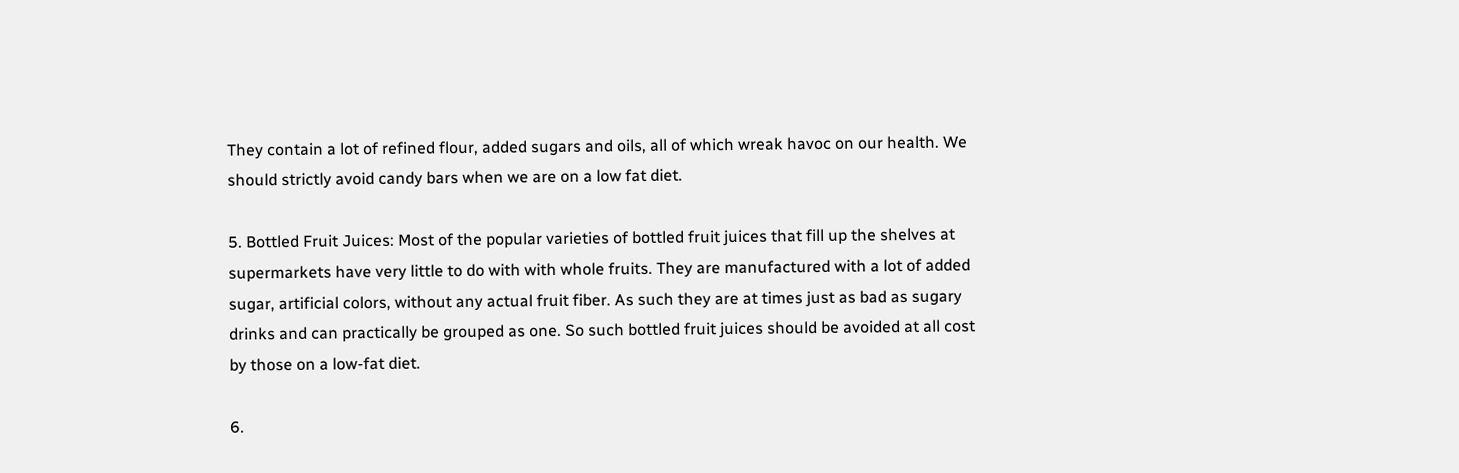They contain a lot of refined flour, added sugars and oils, all of which wreak havoc on our health. We should strictly avoid candy bars when we are on a low fat diet.

5. Bottled Fruit Juices: Most of the popular varieties of bottled fruit juices that fill up the shelves at supermarkets have very little to do with with whole fruits. They are manufactured with a lot of added sugar, artificial colors, without any actual fruit fiber. As such they are at times just as bad as sugary drinks and can practically be grouped as one. So such bottled fruit juices should be avoided at all cost by those on a low-fat diet.

6.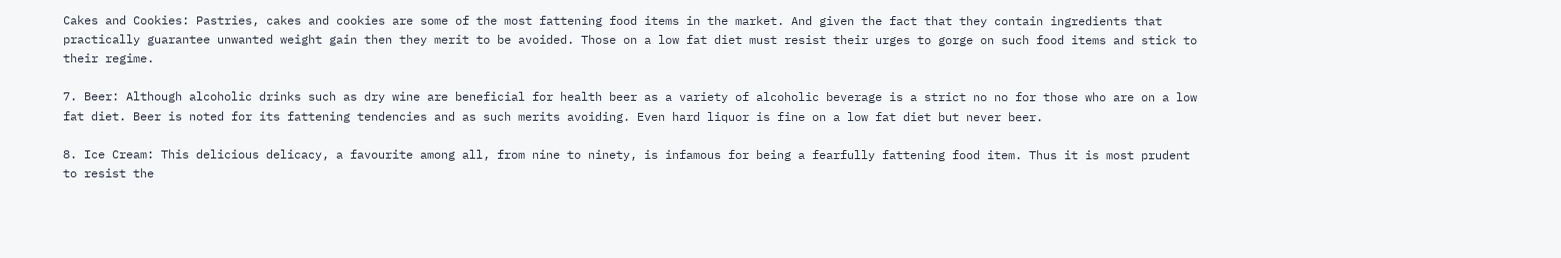Cakes and Cookies: Pastries, cakes and cookies are some of the most fattening food items in the market. And given the fact that they contain ingredients that practically guarantee unwanted weight gain then they merit to be avoided. Those on a low fat diet must resist their urges to gorge on such food items and stick to their regime.

7. Beer: Although alcoholic drinks such as dry wine are beneficial for health beer as a variety of alcoholic beverage is a strict no no for those who are on a low fat diet. Beer is noted for its fattening tendencies and as such merits avoiding. Even hard liquor is fine on a low fat diet but never beer.

8. Ice Cream: This delicious delicacy, a favourite among all, from nine to ninety, is infamous for being a fearfully fattening food item. Thus it is most prudent to resist the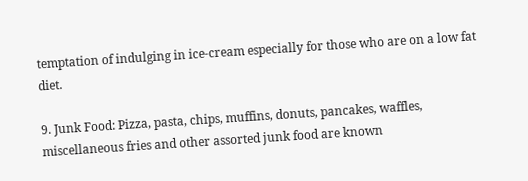temptation of indulging in ice-cream especially for those who are on a low fat diet.

9. Junk Food: Pizza, pasta, chips, muffins, donuts, pancakes, waffles, miscellaneous fries and other assorted junk food are known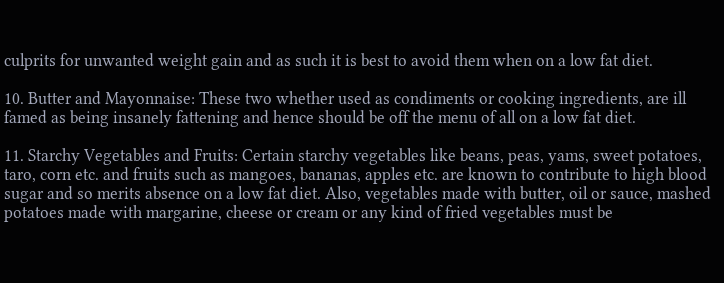culprits for unwanted weight gain and as such it is best to avoid them when on a low fat diet.

10. Butter and Mayonnaise: These two whether used as condiments or cooking ingredients, are ill famed as being insanely fattening and hence should be off the menu of all on a low fat diet.

11. Starchy Vegetables and Fruits: Certain starchy vegetables like beans, peas, yams, sweet potatoes, taro, corn etc. and fruits such as mangoes, bananas, apples etc. are known to contribute to high blood sugar and so merits absence on a low fat diet. Also, vegetables made with butter, oil or sauce, mashed potatoes made with margarine, cheese or cream or any kind of fried vegetables must be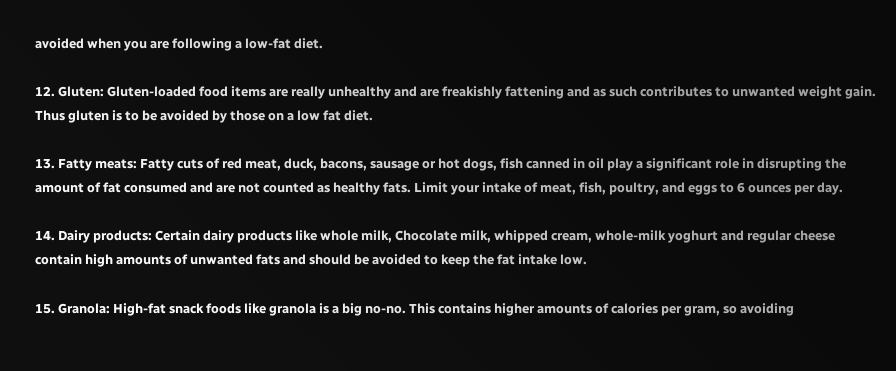avoided when you are following a low-fat diet.

12. Gluten: Gluten-loaded food items are really unhealthy and are freakishly fattening and as such contributes to unwanted weight gain. Thus gluten is to be avoided by those on a low fat diet.

13. Fatty meats: Fatty cuts of red meat, duck, bacons, sausage or hot dogs, fish canned in oil play a significant role in disrupting the amount of fat consumed and are not counted as healthy fats. Limit your intake of meat, fish, poultry, and eggs to 6 ounces per day.

14. Dairy products: Certain dairy products like whole milk, Chocolate milk, whipped cream, whole-milk yoghurt and regular cheese contain high amounts of unwanted fats and should be avoided to keep the fat intake low.

15. Granola: High-fat snack foods like granola is a big no-no. This contains higher amounts of calories per gram, so avoiding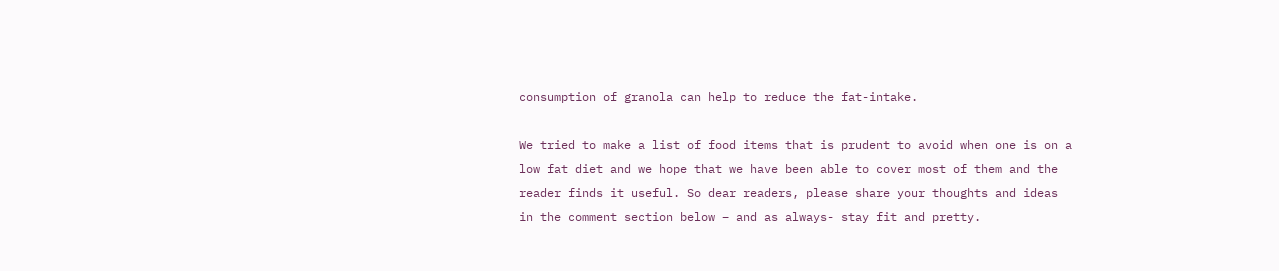consumption of granola can help to reduce the fat-intake.

We tried to make a list of food items that is prudent to avoid when one is on a low fat diet and we hope that we have been able to cover most of them and the reader finds it useful. So dear readers, please share your thoughts and ideas in the comment section below – and as always- stay fit and pretty.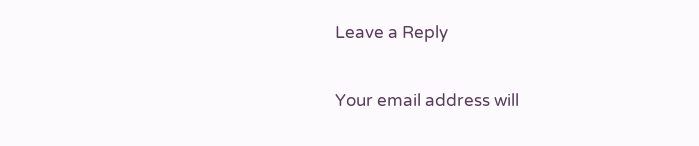Leave a Reply

Your email address will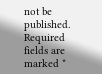not be published. Required fields are marked *